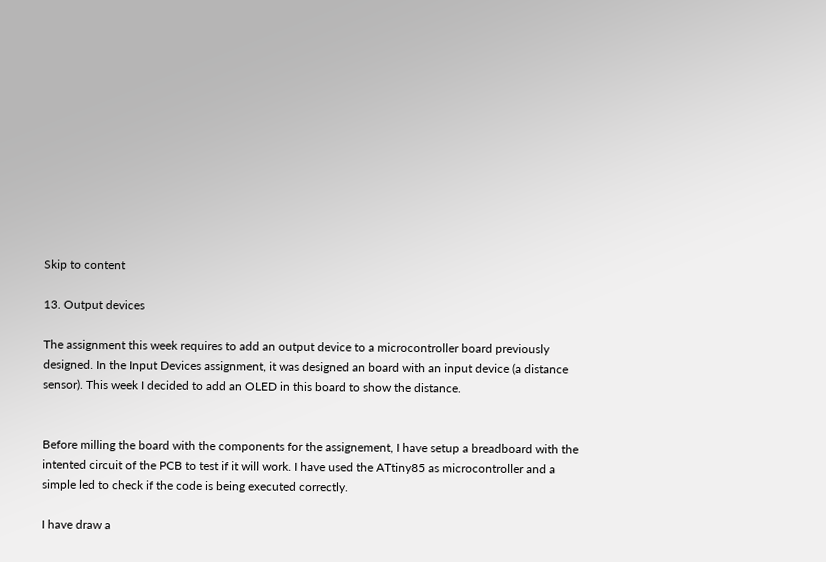Skip to content

13. Output devices

The assignment this week requires to add an output device to a microcontroller board previously designed. In the Input Devices assignment, it was designed an board with an input device (a distance sensor). This week I decided to add an OLED in this board to show the distance.


Before milling the board with the components for the assignement, I have setup a breadboard with the intented circuit of the PCB to test if it will work. I have used the ATtiny85 as microcontroller and a simple led to check if the code is being executed correctly.

I have draw a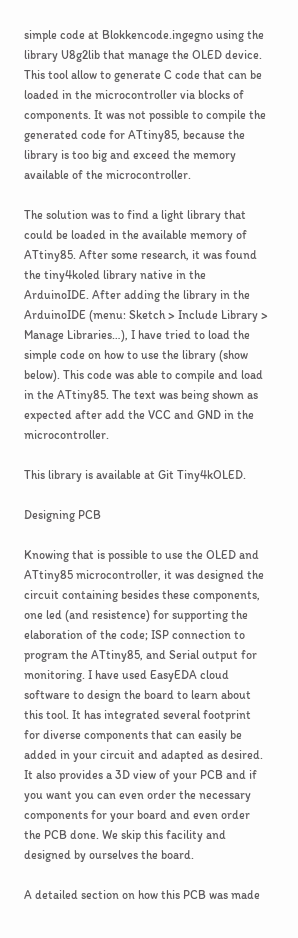simple code at Blokkencode.ingegno using the library U8g2lib that manage the OLED device. This tool allow to generate C code that can be loaded in the microcontroller via blocks of components. It was not possible to compile the generated code for ATtiny85, because the library is too big and exceed the memory available of the microcontroller.

The solution was to find a light library that could be loaded in the available memory of ATtiny85. After some research, it was found the tiny4koled library native in the ArduinoIDE. After adding the library in the ArduinoIDE (menu: Sketch > Include Library > Manage Libraries…), I have tried to load the simple code on how to use the library (show below). This code was able to compile and load in the ATtiny85. The text was being shown as expected after add the VCC and GND in the microcontroller.

This library is available at Git Tiny4kOLED.

Designing PCB

Knowing that is possible to use the OLED and ATtiny85 microcontroller, it was designed the circuit containing besides these components, one led (and resistence) for supporting the elaboration of the code; ISP connection to program the ATtiny85, and Serial output for monitoring. I have used EasyEDA cloud software to design the board to learn about this tool. It has integrated several footprint for diverse components that can easily be added in your circuit and adapted as desired. It also provides a 3D view of your PCB and if you want you can even order the necessary components for your board and even order the PCB done. We skip this facility and designed by ourselves the board.

A detailed section on how this PCB was made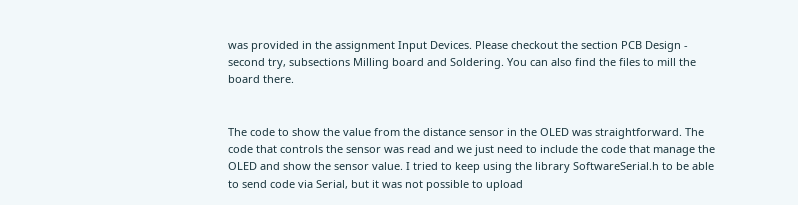was provided in the assignment Input Devices. Please checkout the section PCB Design - second try, subsections Milling board and Soldering. You can also find the files to mill the board there.


The code to show the value from the distance sensor in the OLED was straightforward. The code that controls the sensor was read and we just need to include the code that manage the OLED and show the sensor value. I tried to keep using the library SoftwareSerial.h to be able to send code via Serial, but it was not possible to upload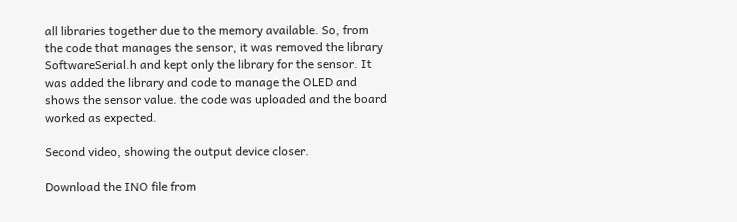all libraries together due to the memory available. So, from the code that manages the sensor, it was removed the library SoftwareSerial.h and kept only the library for the sensor. It was added the library and code to manage the OLED and shows the sensor value. the code was uploaded and the board worked as expected.

Second video, showing the output device closer.

Download the INO file from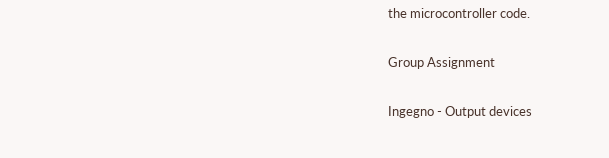the microcontroller code.

Group Assignment

Ingegno - Output devices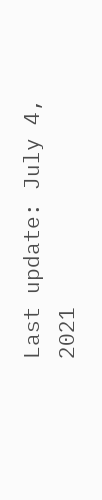Last update: July 4, 2021